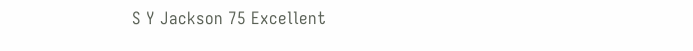S Y Jackson 75 Excellent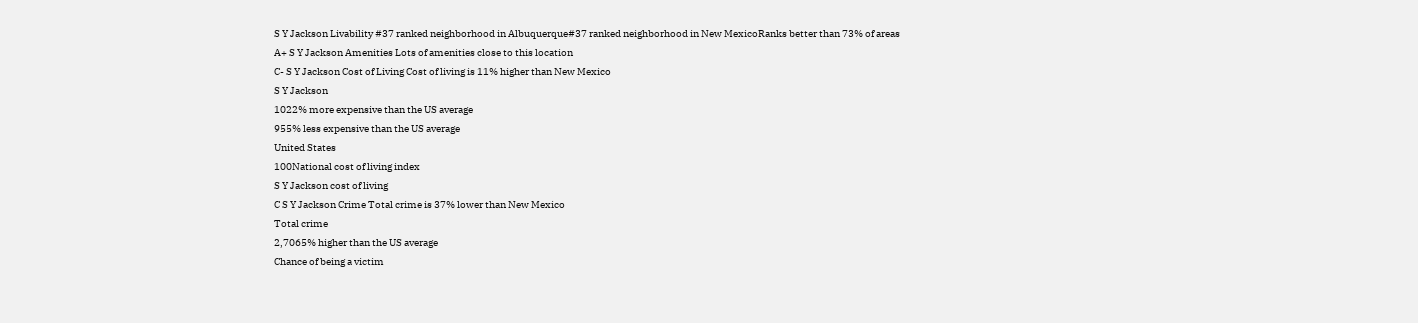S Y Jackson Livability #37 ranked neighborhood in Albuquerque#37 ranked neighborhood in New MexicoRanks better than 73% of areas
A+ S Y Jackson Amenities Lots of amenities close to this location
C- S Y Jackson Cost of Living Cost of living is 11% higher than New Mexico
S Y Jackson
1022% more expensive than the US average
955% less expensive than the US average
United States
100National cost of living index
S Y Jackson cost of living
C S Y Jackson Crime Total crime is 37% lower than New Mexico
Total crime
2,7065% higher than the US average
Chance of being a victim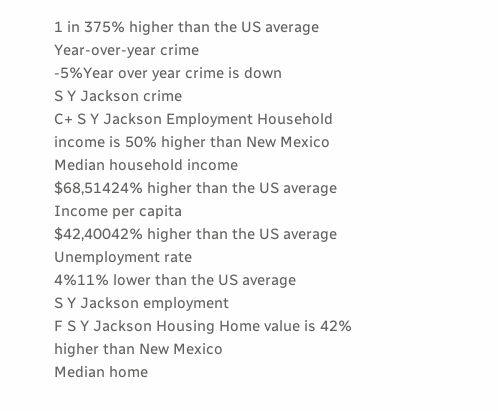1 in 375% higher than the US average
Year-over-year crime
-5%Year over year crime is down
S Y Jackson crime
C+ S Y Jackson Employment Household income is 50% higher than New Mexico
Median household income
$68,51424% higher than the US average
Income per capita
$42,40042% higher than the US average
Unemployment rate
4%11% lower than the US average
S Y Jackson employment
F S Y Jackson Housing Home value is 42% higher than New Mexico
Median home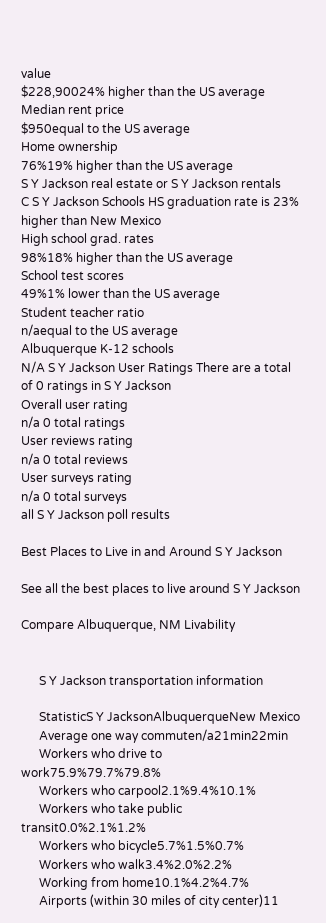value
$228,90024% higher than the US average
Median rent price
$950equal to the US average
Home ownership
76%19% higher than the US average
S Y Jackson real estate or S Y Jackson rentals
C S Y Jackson Schools HS graduation rate is 23% higher than New Mexico
High school grad. rates
98%18% higher than the US average
School test scores
49%1% lower than the US average
Student teacher ratio
n/aequal to the US average
Albuquerque K-12 schools
N/A S Y Jackson User Ratings There are a total of 0 ratings in S Y Jackson
Overall user rating
n/a 0 total ratings
User reviews rating
n/a 0 total reviews
User surveys rating
n/a 0 total surveys
all S Y Jackson poll results

Best Places to Live in and Around S Y Jackson

See all the best places to live around S Y Jackson

Compare Albuquerque, NM Livability


      S Y Jackson transportation information

      StatisticS Y JacksonAlbuquerqueNew Mexico
      Average one way commuten/a21min22min
      Workers who drive to work75.9%79.7%79.8%
      Workers who carpool2.1%9.4%10.1%
      Workers who take public transit0.0%2.1%1.2%
      Workers who bicycle5.7%1.5%0.7%
      Workers who walk3.4%2.0%2.2%
      Working from home10.1%4.2%4.7%
      Airports (within 30 miles of city center)11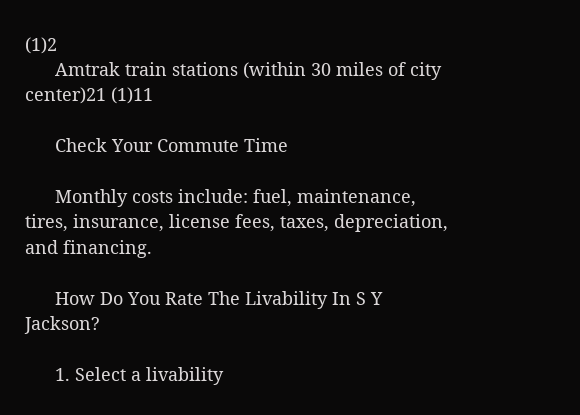(1)2
      Amtrak train stations (within 30 miles of city center)21 (1)11

      Check Your Commute Time

      Monthly costs include: fuel, maintenance, tires, insurance, license fees, taxes, depreciation, and financing.

      How Do You Rate The Livability In S Y Jackson?

      1. Select a livability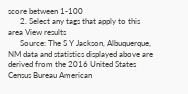score between 1-100
      2. Select any tags that apply to this area View results
      Source: The S Y Jackson, Albuquerque, NM data and statistics displayed above are derived from the 2016 United States Census Bureau American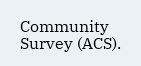Community Survey (ACS).